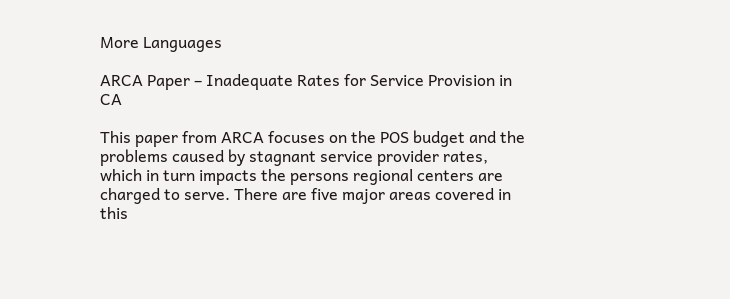More Languages

ARCA Paper – Inadequate Rates for Service Provision in CA

This paper from ARCA focuses on the POS budget and the problems caused by stagnant service provider rates, which in turn impacts the persons regional centers are charged to serve. There are five major areas covered in this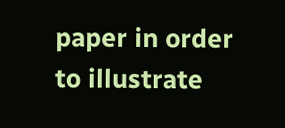paper in order to illustrate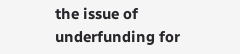the issue of underfunding for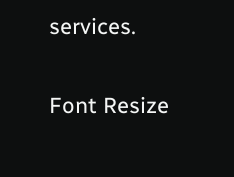services.

Font Resize